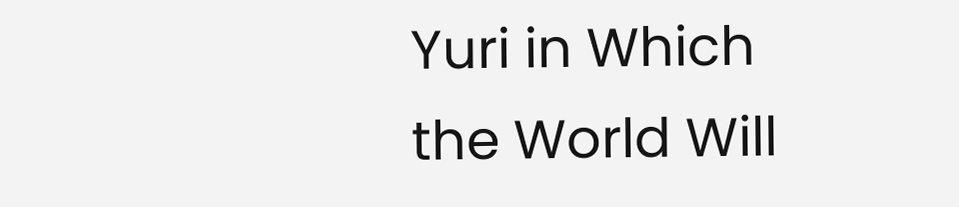Yuri in Which the World Will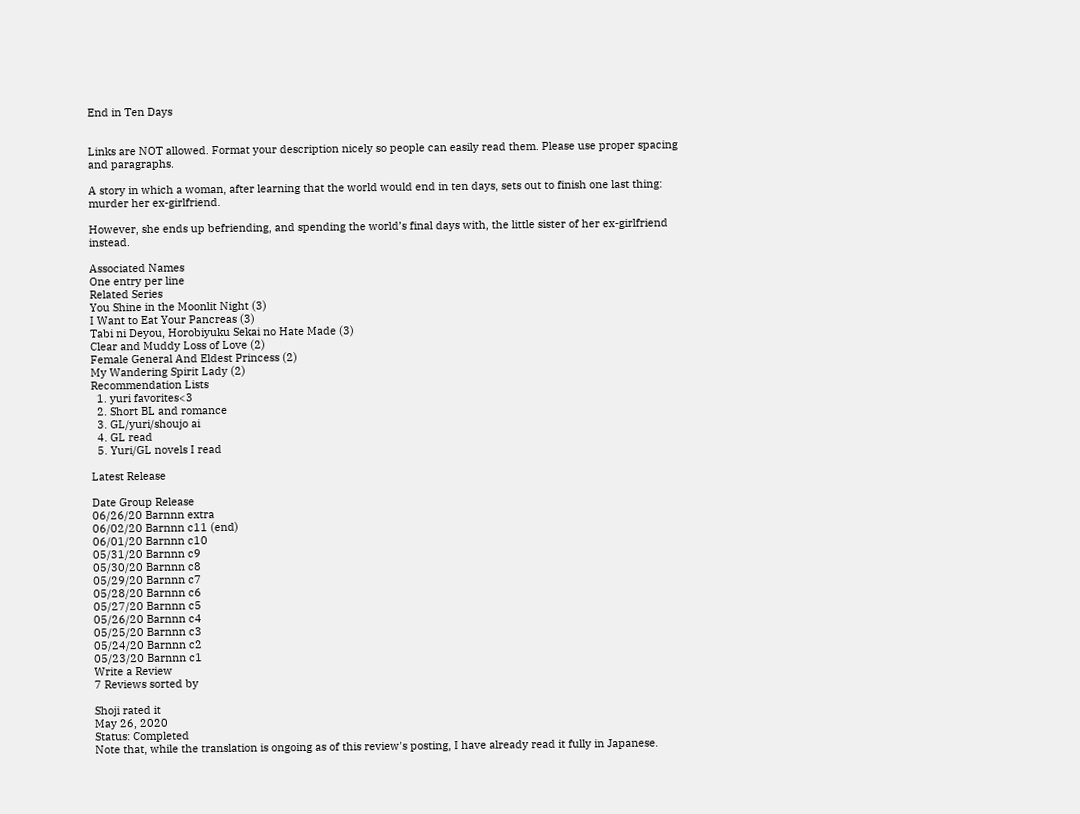End in Ten Days


Links are NOT allowed. Format your description nicely so people can easily read them. Please use proper spacing and paragraphs.

A story in which a woman, after learning that the world would end in ten days, sets out to finish one last thing: murder her ex-girlfriend.

However, she ends up befriending, and spending the world’s final days with, the little sister of her ex-girlfriend instead.

Associated Names
One entry per line
Related Series
You Shine in the Moonlit Night (3)
I Want to Eat Your Pancreas (3)
Tabi ni Deyou, Horobiyuku Sekai no Hate Made (3)
Clear and Muddy Loss of Love (2)
Female General And Eldest Princess (2)
My Wandering Spirit Lady (2)
Recommendation Lists
  1. yuri favorites<3
  2. Short BL and romance
  3. GL/yuri/shoujo ai
  4. GL read
  5. Yuri/GL novels I read

Latest Release

Date Group Release
06/26/20 Barnnn extra
06/02/20 Barnnn c11 (end)
06/01/20 Barnnn c10
05/31/20 Barnnn c9
05/30/20 Barnnn c8
05/29/20 Barnnn c7
05/28/20 Barnnn c6
05/27/20 Barnnn c5
05/26/20 Barnnn c4
05/25/20 Barnnn c3
05/24/20 Barnnn c2
05/23/20 Barnnn c1
Write a Review
7 Reviews sorted by

Shoji rated it
May 26, 2020
Status: Completed
Note that, while the translation is ongoing as of this review's posting, I have already read it fully in Japanese.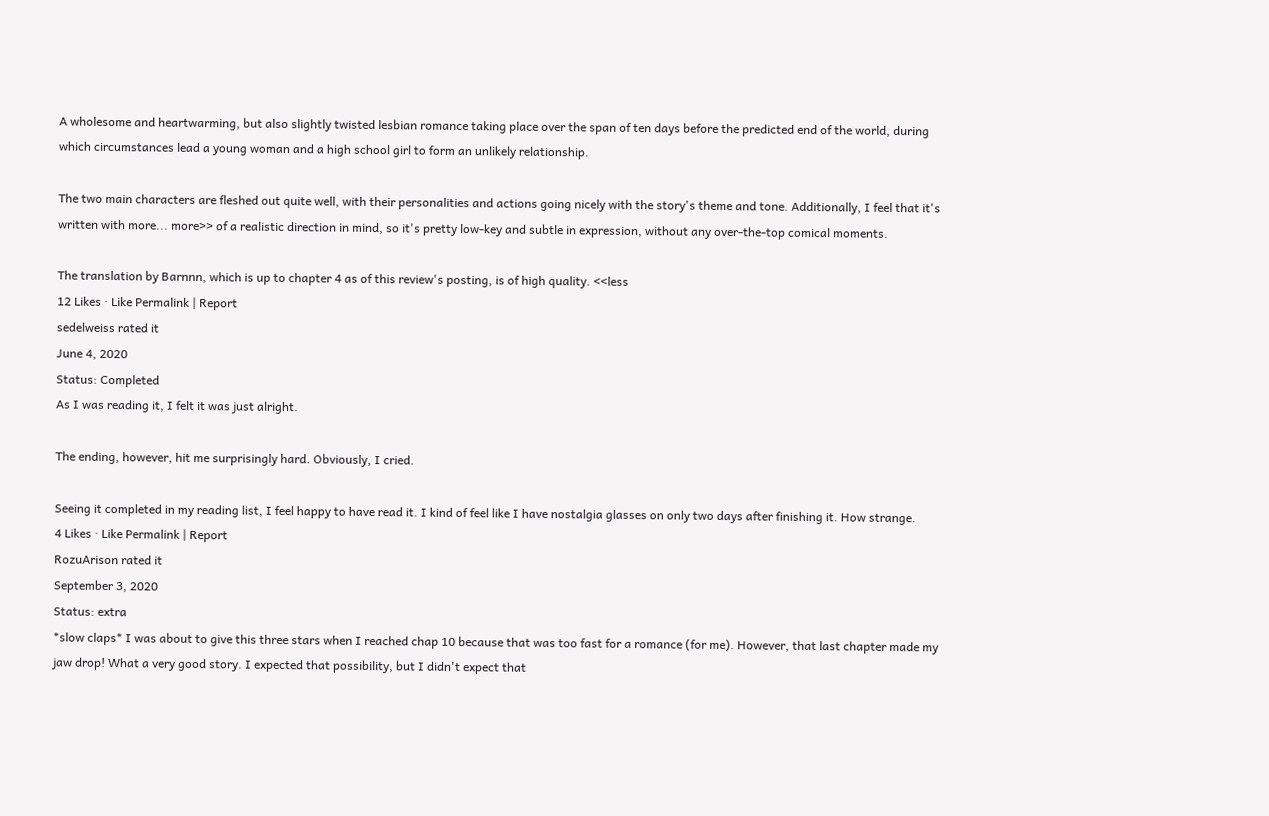A wholesome and heartwarming, but also slightly twisted lesbian romance taking place over the span of ten days before the predicted end of the world, during which circumstances lead a young woman and a high school girl to form an unlikely relationship.

The two main characters are fleshed out quite well, with their personalities and actions going nicely with the story's theme and tone. Additionally, I feel that it's written with more... more>> of a realistic direction in mind, so it's pretty low-key and subtle in expression, without any over-the-top comical moments.

The translation by Barnnn, which is up to chapter 4 as of this review's posting, is of high quality. <<less
12 Likes · Like Permalink | Report
sedelweiss rated it
June 4, 2020
Status: Completed
As I was reading it, I felt it was just alright.

The ending, however, hit me surprisingly hard. Obviously, I cried.

Seeing it completed in my reading list, I feel happy to have read it. I kind of feel like I have nostalgia glasses on only two days after finishing it. How strange.
4 Likes · Like Permalink | Report
RozuArison rated it
September 3, 2020
Status: extra
*slow claps* I was about to give this three stars when I reached chap 10 because that was too fast for a romance (for me). However, that last chapter made my jaw drop! What a very good story. I expected that possibility, but I didn't expect that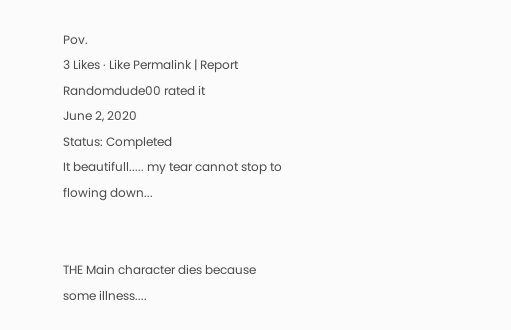Pov.
3 Likes · Like Permalink | Report
Randomdude00 rated it
June 2, 2020
Status: Completed
It beautifull..... my tear cannot stop to flowing down...


THE Main character dies because some illness....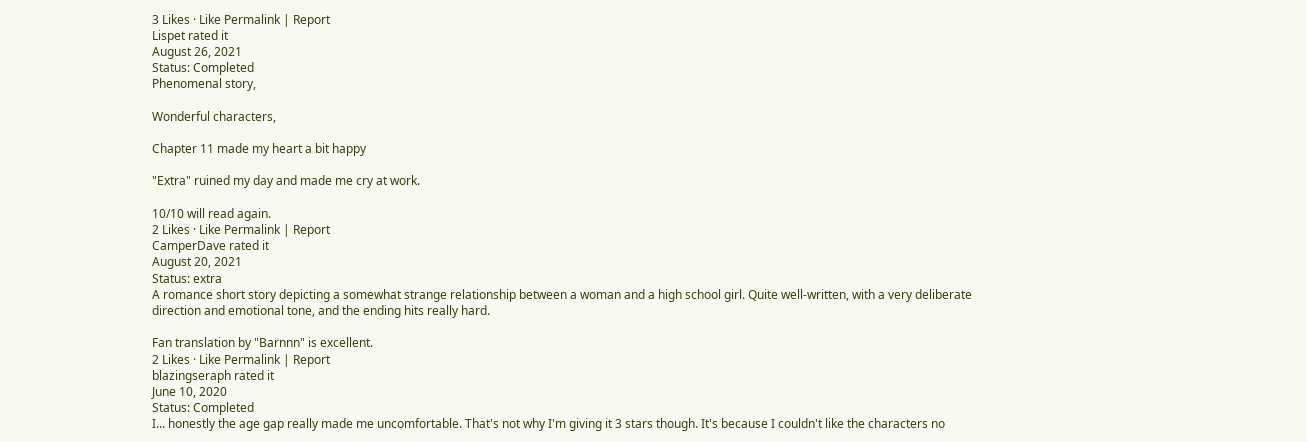3 Likes · Like Permalink | Report
Lispet rated it
August 26, 2021
Status: Completed
Phenomenal story,

Wonderful characters,

Chapter 11 made my heart a bit happy

"Extra" ruined my day and made me cry at work.

10/10 will read again.
2 Likes · Like Permalink | Report
CamperDave rated it
August 20, 2021
Status: extra
A romance short story depicting a somewhat strange relationship between a woman and a high school girl. Quite well-written, with a very deliberate direction and emotional tone, and the ending hits really hard.

Fan translation by "Barnnn" is excellent.
2 Likes · Like Permalink | Report
blazingseraph rated it
June 10, 2020
Status: Completed
I... honestly the age gap really made me uncomfortable. That's not why I'm giving it 3 stars though. It's because I couldn't like the characters no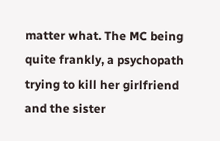matter what. The MC being quite frankly, a psychopath trying to kill her girlfriend and the sister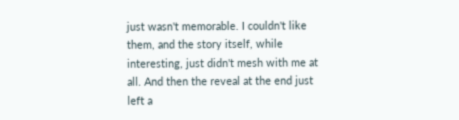just wasn't memorable. I couldn't like them, and the story itself, while interesting, just didn't mesh with me at all. And then the reveal at the end just left a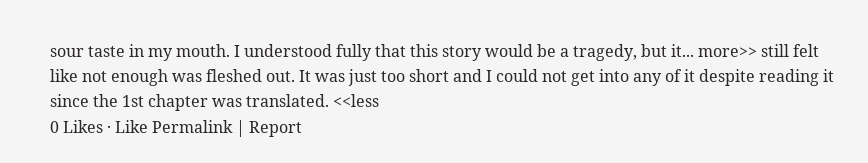sour taste in my mouth. I understood fully that this story would be a tragedy, but it... more>> still felt like not enough was fleshed out. It was just too short and I could not get into any of it despite reading it since the 1st chapter was translated. <<less
0 Likes · Like Permalink | Report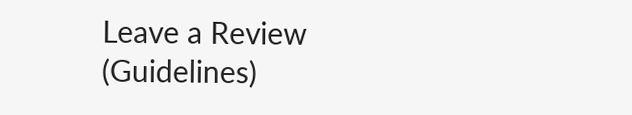Leave a Review (Guidelines)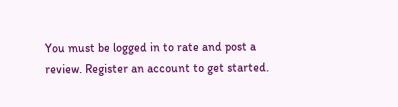You must be logged in to rate and post a review. Register an account to get started.